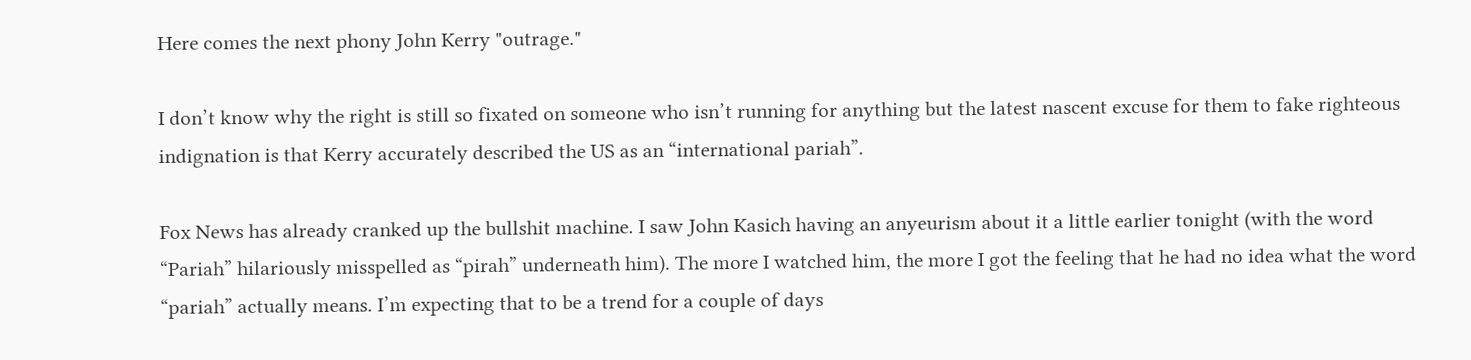Here comes the next phony John Kerry "outrage."

I don’t know why the right is still so fixated on someone who isn’t running for anything but the latest nascent excuse for them to fake righteous indignation is that Kerry accurately described the US as an “international pariah”.

Fox News has already cranked up the bullshit machine. I saw John Kasich having an anyeurism about it a little earlier tonight (with the word “Pariah” hilariously misspelled as “pirah” underneath him). The more I watched him, the more I got the feeling that he had no idea what the word “pariah” actually means. I’m expecting that to be a trend for a couple of days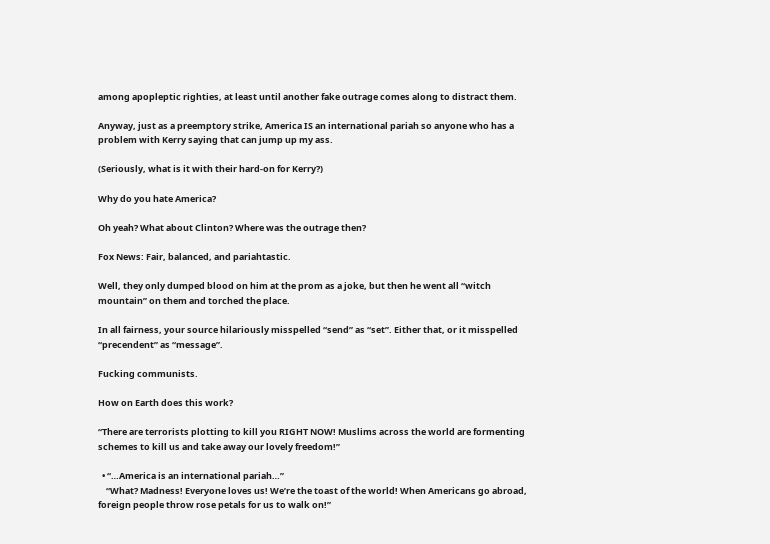among apopleptic righties, at least until another fake outrage comes along to distract them.

Anyway, just as a preemptory strike, America IS an international pariah so anyone who has a problem with Kerry saying that can jump up my ass.

(Seriously, what is it with their hard-on for Kerry?)

Why do you hate America?

Oh yeah? What about Clinton? Where was the outrage then?

Fox News: Fair, balanced, and pariahtastic.

Well, they only dumped blood on him at the prom as a joke, but then he went all “witch mountain” on them and torched the place.

In all fairness, your source hilariously misspelled “send” as “set”. Either that, or it misspelled “precendent” as “message”.

Fucking communists.

How on Earth does this work?

“There are terrorists plotting to kill you RIGHT NOW! Muslims across the world are formenting schemes to kill us and take away our lovely freedom!”

  • “…America is an international pariah…”
    “What? Madness! Everyone loves us! We’re the toast of the world! When Americans go abroad, foreign people throw rose petals for us to walk on!”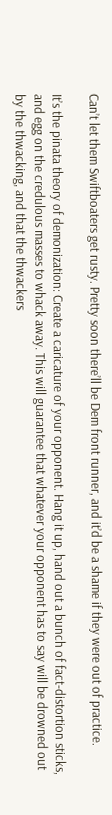Can’t let them Swiftboaters get rusty. Pretty soon there’ll be Dem front runner, and it’d be a shame if they were out of practice.

It’s the pinata theory of demonization: Create a caricature of your opponent. Hang it up, hand out a bunch of fact-distortion sticks, and egg on the credulous masses to whack away. This will guarantee that whatever your opponent has to say will be drowned out by the thwacking, and that the thwackers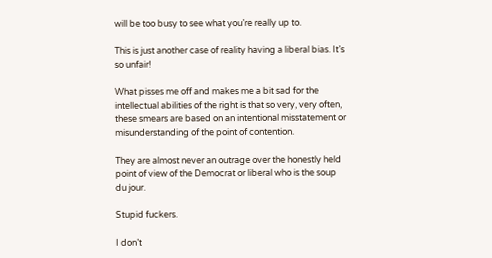will be too busy to see what you’re really up to.

This is just another case of reality having a liberal bias. It’s so unfair!

What pisses me off and makes me a bit sad for the intellectual abilities of the right is that so very, very often, these smears are based on an intentional misstatement or misunderstanding of the point of contention.

They are almost never an outrage over the honestly held point of view of the Democrat or liberal who is the soup du jour.

Stupid fuckers.

I don’t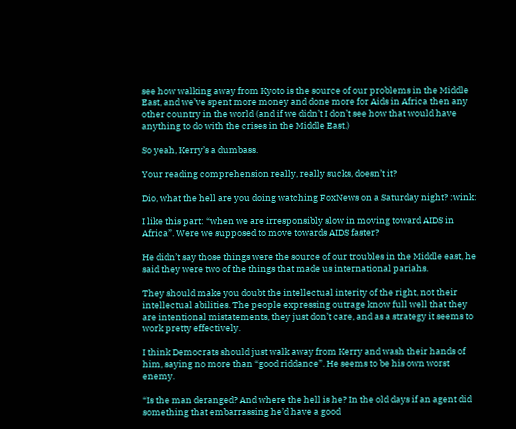see how walking away from Kyoto is the source of our problems in the Middle East, and we’ve spent more money and done more for Aids in Africa then any other country in the world (and if we didn’t I don’t see how that would have anything to do with the crises in the Middle East.)

So yeah, Kerry’s a dumbass.

Your reading comprehension really, really sucks, doesn’t it?

Dio, what the hell are you doing watching FoxNews on a Saturday night? :wink:

I like this part: “when we are irresponsibly slow in moving toward AIDS in Africa”. Were we supposed to move towards AIDS faster?

He didn’t say those things were the source of our troubles in the Middle east, he said they were two of the things that made us international pariahs.

They should make you doubt the intellectual interity of the right, not their intellectual abilities. The people expressing outrage know full well that they are intentional mistatements, they just don’t care, and as a strategy it seems to work pretty effectively.

I think Democrats should just walk away from Kerry and wash their hands of him, saying no more than “good riddance”. He seems to be his own worst enemy.

“Is the man deranged? And where the hell is he? In the old days if an agent did something that embarrassing he’d have a good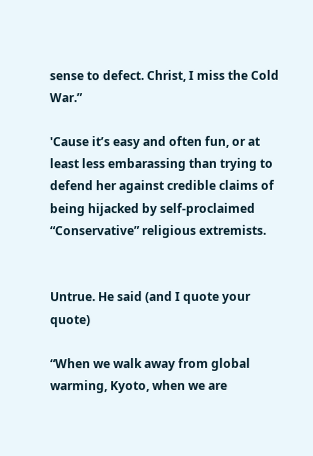sense to defect. Christ, I miss the Cold War.”

'Cause it’s easy and often fun, or at least less embarassing than trying to defend her against credible claims of being hijacked by self-proclaimed “Conservative” religious extremists.


Untrue. He said (and I quote your quote)

“When we walk away from global warming, Kyoto, when we are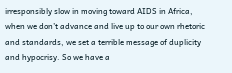irresponsibly slow in moving toward AIDS in Africa, when we don’t advance and live up to our own rhetoric and standards, we set a terrible message of duplicity and hypocrisy. So we have a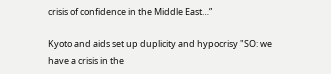crisis of confidence in the Middle East…”

Kyoto and aids set up duplicity and hypocrisy "SO: we have a crisis in the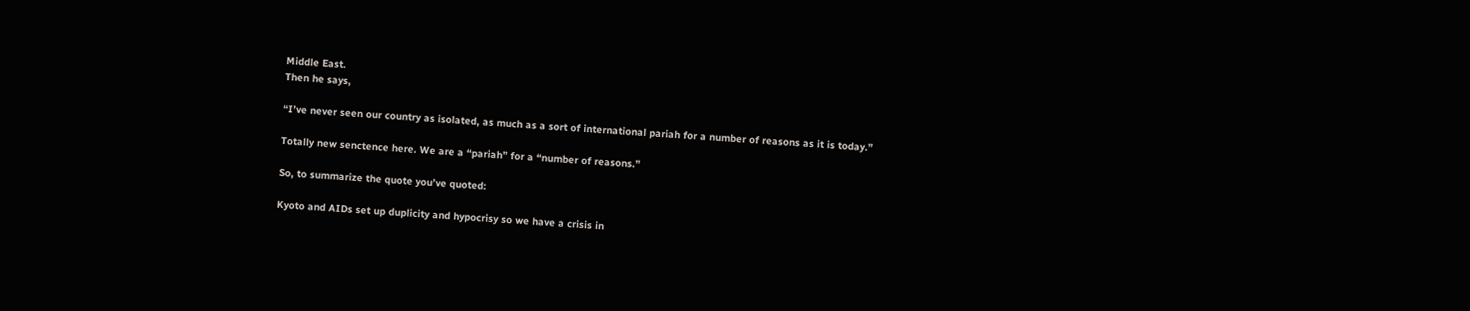Middle East.
Then he says,

“I’ve never seen our country as isolated, as much as a sort of international pariah for a number of reasons as it is today.”

Totally new senctence here. We are a “pariah” for a “number of reasons.”

So, to summarize the quote you’ve quoted:

Kyoto and AIDs set up duplicity and hypocrisy so we have a crisis in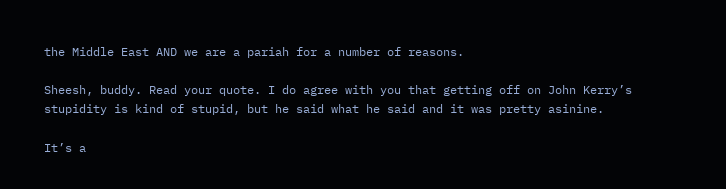the Middle East AND we are a pariah for a number of reasons.

Sheesh, buddy. Read your quote. I do agree with you that getting off on John Kerry’s stupidity is kind of stupid, but he said what he said and it was pretty asinine.

It’s a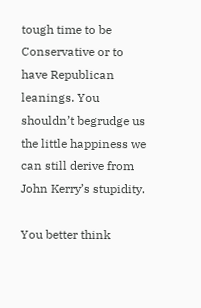tough time to be Conservative or to have Republican leanings. You shouldn’t begrudge us the little happiness we can still derive from John Kerry’s stupidity.

You better think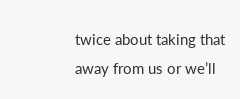twice about taking that away from us or we’ll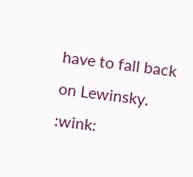have to fall back on Lewinsky. :wink: